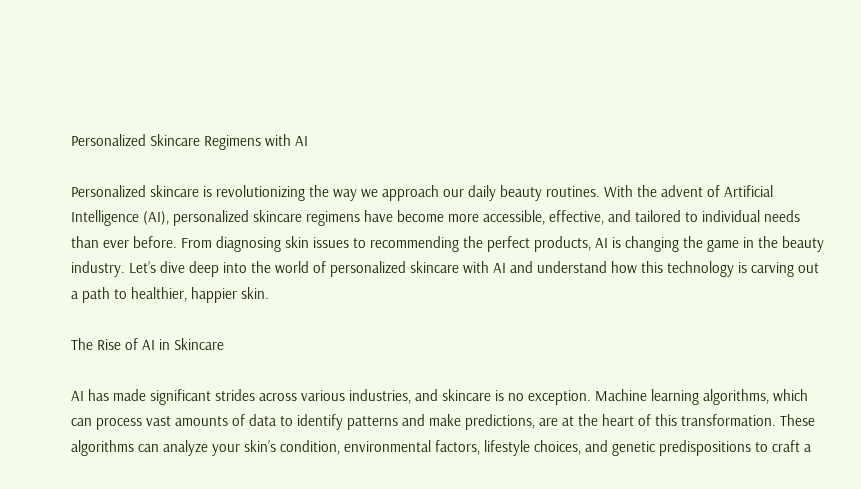Personalized Skincare Regimens with AI

Personalized skincare is revolutionizing the way we approach our daily beauty routines. With the advent of Artificial Intelligence (AI), personalized skincare regimens have become more accessible, effective, and tailored to individual needs than ever before. From diagnosing skin issues to recommending the perfect products, AI is changing the game in the beauty industry. Let’s dive deep into the world of personalized skincare with AI and understand how this technology is carving out a path to healthier, happier skin.

The Rise of AI in Skincare

AI has made significant strides across various industries, and skincare is no exception. Machine learning algorithms, which can process vast amounts of data to identify patterns and make predictions, are at the heart of this transformation. These algorithms can analyze your skin’s condition, environmental factors, lifestyle choices, and genetic predispositions to craft a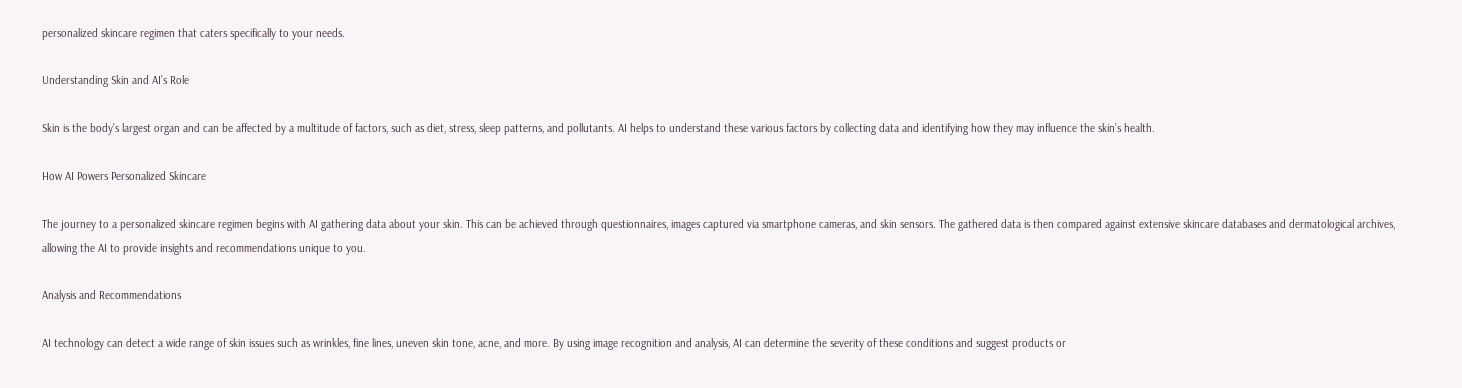personalized skincare regimen that caters specifically to your needs.

Understanding Skin and AI’s Role

Skin is the body’s largest organ and can be affected by a multitude of factors, such as diet, stress, sleep patterns, and pollutants. AI helps to understand these various factors by collecting data and identifying how they may influence the skin’s health.

How AI Powers Personalized Skincare

The journey to a personalized skincare regimen begins with AI gathering data about your skin. This can be achieved through questionnaires, images captured via smartphone cameras, and skin sensors. The gathered data is then compared against extensive skincare databases and dermatological archives, allowing the AI to provide insights and recommendations unique to you.

Analysis and Recommendations

AI technology can detect a wide range of skin issues such as wrinkles, fine lines, uneven skin tone, acne, and more. By using image recognition and analysis, AI can determine the severity of these conditions and suggest products or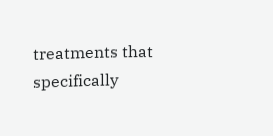treatments that specifically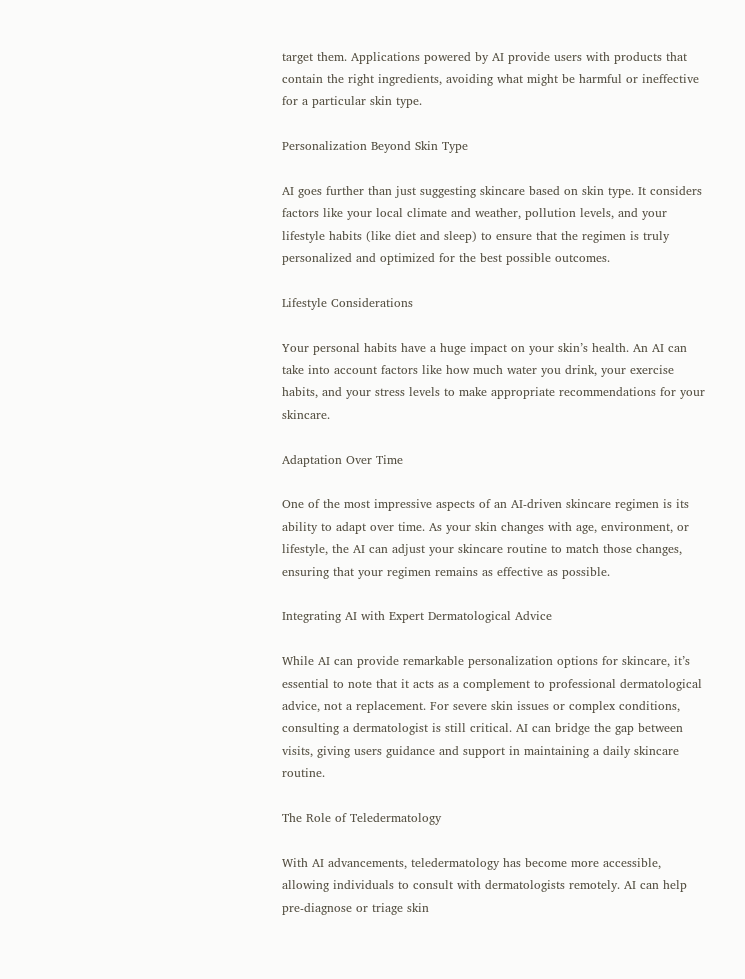target them. Applications powered by AI provide users with products that contain the right ingredients, avoiding what might be harmful or ineffective for a particular skin type.

Personalization Beyond Skin Type

AI goes further than just suggesting skincare based on skin type. It considers factors like your local climate and weather, pollution levels, and your lifestyle habits (like diet and sleep) to ensure that the regimen is truly personalized and optimized for the best possible outcomes.

Lifestyle Considerations

Your personal habits have a huge impact on your skin’s health. An AI can take into account factors like how much water you drink, your exercise habits, and your stress levels to make appropriate recommendations for your skincare.

Adaptation Over Time

One of the most impressive aspects of an AI-driven skincare regimen is its ability to adapt over time. As your skin changes with age, environment, or lifestyle, the AI can adjust your skincare routine to match those changes, ensuring that your regimen remains as effective as possible.

Integrating AI with Expert Dermatological Advice

While AI can provide remarkable personalization options for skincare, it’s essential to note that it acts as a complement to professional dermatological advice, not a replacement. For severe skin issues or complex conditions, consulting a dermatologist is still critical. AI can bridge the gap between visits, giving users guidance and support in maintaining a daily skincare routine.

The Role of Teledermatology

With AI advancements, teledermatology has become more accessible, allowing individuals to consult with dermatologists remotely. AI can help pre-diagnose or triage skin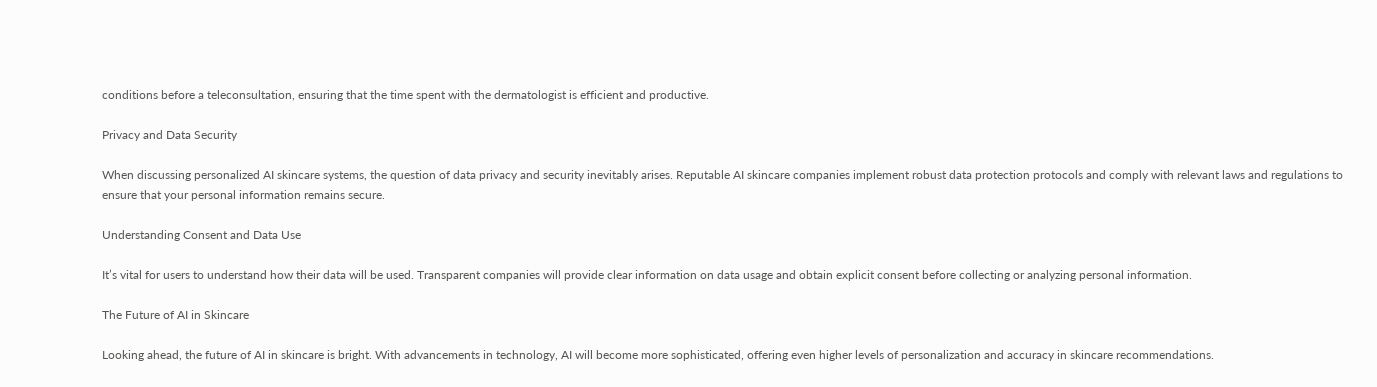conditions before a teleconsultation, ensuring that the time spent with the dermatologist is efficient and productive.

Privacy and Data Security

When discussing personalized AI skincare systems, the question of data privacy and security inevitably arises. Reputable AI skincare companies implement robust data protection protocols and comply with relevant laws and regulations to ensure that your personal information remains secure.

Understanding Consent and Data Use

It’s vital for users to understand how their data will be used. Transparent companies will provide clear information on data usage and obtain explicit consent before collecting or analyzing personal information.

The Future of AI in Skincare

Looking ahead, the future of AI in skincare is bright. With advancements in technology, AI will become more sophisticated, offering even higher levels of personalization and accuracy in skincare recommendations.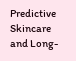Predictive Skincare and Long-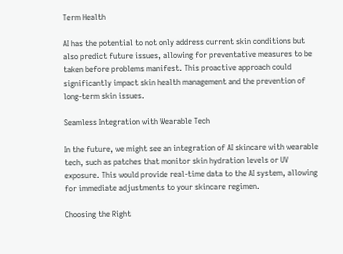Term Health

AI has the potential to not only address current skin conditions but also predict future issues, allowing for preventative measures to be taken before problems manifest. This proactive approach could significantly impact skin health management and the prevention of long-term skin issues.

Seamless Integration with Wearable Tech

In the future, we might see an integration of AI skincare with wearable tech, such as patches that monitor skin hydration levels or UV exposure. This would provide real-time data to the AI system, allowing for immediate adjustments to your skincare regimen.

Choosing the Right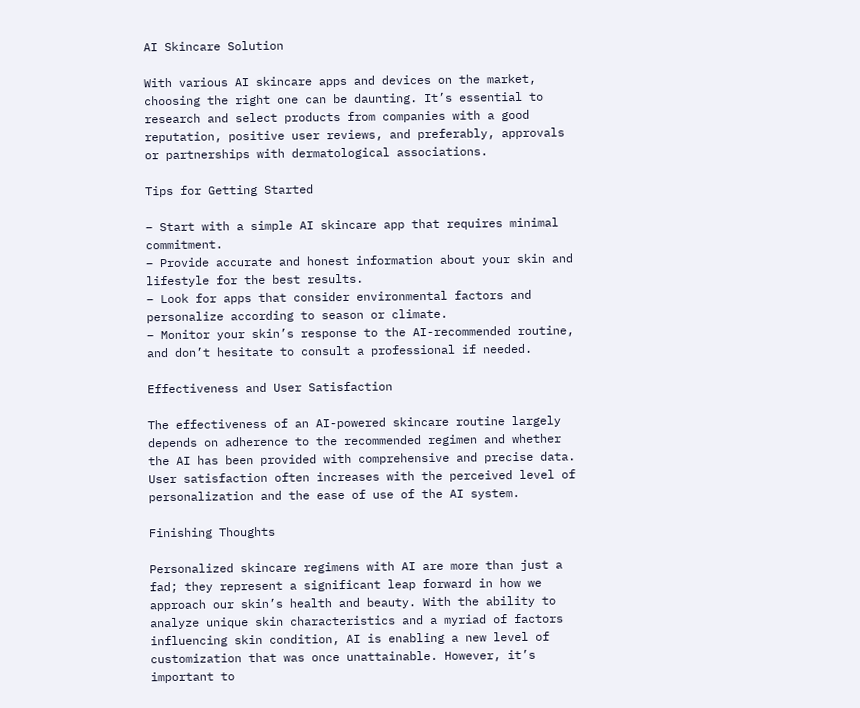AI Skincare Solution

With various AI skincare apps and devices on the market, choosing the right one can be daunting. It’s essential to research and select products from companies with a good reputation, positive user reviews, and preferably, approvals or partnerships with dermatological associations.

Tips for Getting Started

– Start with a simple AI skincare app that requires minimal commitment.
– Provide accurate and honest information about your skin and lifestyle for the best results.
– Look for apps that consider environmental factors and personalize according to season or climate.
– Monitor your skin’s response to the AI-recommended routine, and don’t hesitate to consult a professional if needed.

Effectiveness and User Satisfaction

The effectiveness of an AI-powered skincare routine largely depends on adherence to the recommended regimen and whether the AI has been provided with comprehensive and precise data. User satisfaction often increases with the perceived level of personalization and the ease of use of the AI system.

Finishing Thoughts

Personalized skincare regimens with AI are more than just a fad; they represent a significant leap forward in how we approach our skin’s health and beauty. With the ability to analyze unique skin characteristics and a myriad of factors influencing skin condition, AI is enabling a new level of customization that was once unattainable. However, it’s important to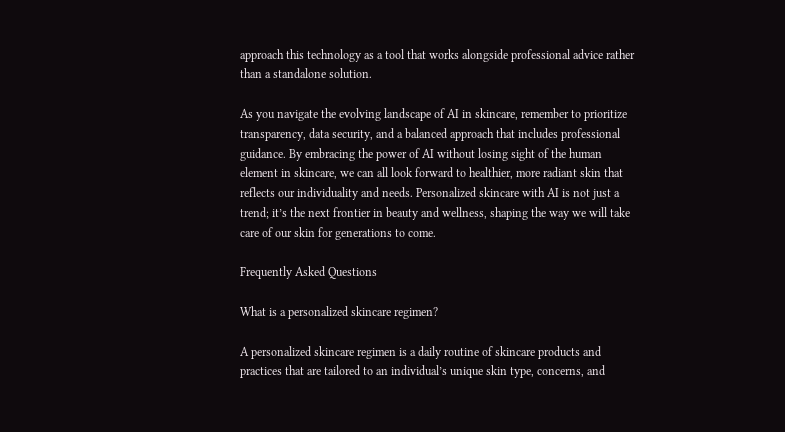approach this technology as a tool that works alongside professional advice rather than a standalone solution.

As you navigate the evolving landscape of AI in skincare, remember to prioritize transparency, data security, and a balanced approach that includes professional guidance. By embracing the power of AI without losing sight of the human element in skincare, we can all look forward to healthier, more radiant skin that reflects our individuality and needs. Personalized skincare with AI is not just a trend; it’s the next frontier in beauty and wellness, shaping the way we will take care of our skin for generations to come.

Frequently Asked Questions

What is a personalized skincare regimen?

A personalized skincare regimen is a daily routine of skincare products and practices that are tailored to an individual’s unique skin type, concerns, and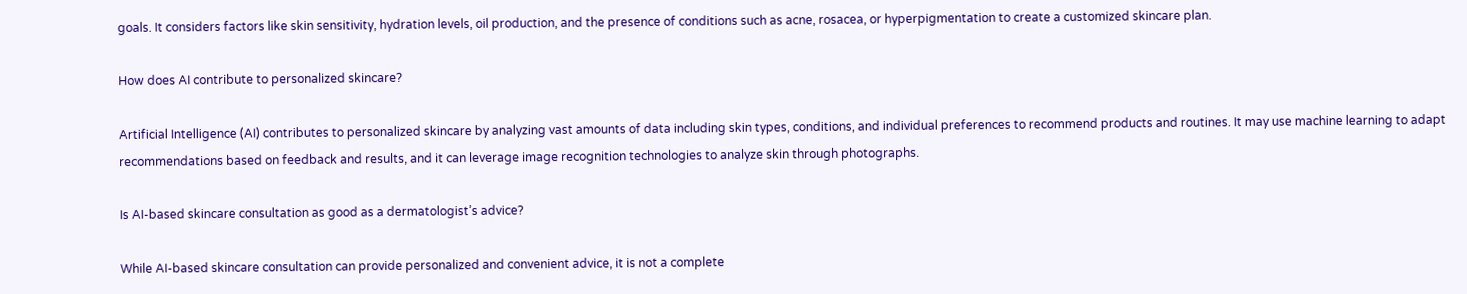goals. It considers factors like skin sensitivity, hydration levels, oil production, and the presence of conditions such as acne, rosacea, or hyperpigmentation to create a customized skincare plan.

How does AI contribute to personalized skincare?

Artificial Intelligence (AI) contributes to personalized skincare by analyzing vast amounts of data including skin types, conditions, and individual preferences to recommend products and routines. It may use machine learning to adapt recommendations based on feedback and results, and it can leverage image recognition technologies to analyze skin through photographs.

Is AI-based skincare consultation as good as a dermatologist’s advice?

While AI-based skincare consultation can provide personalized and convenient advice, it is not a complete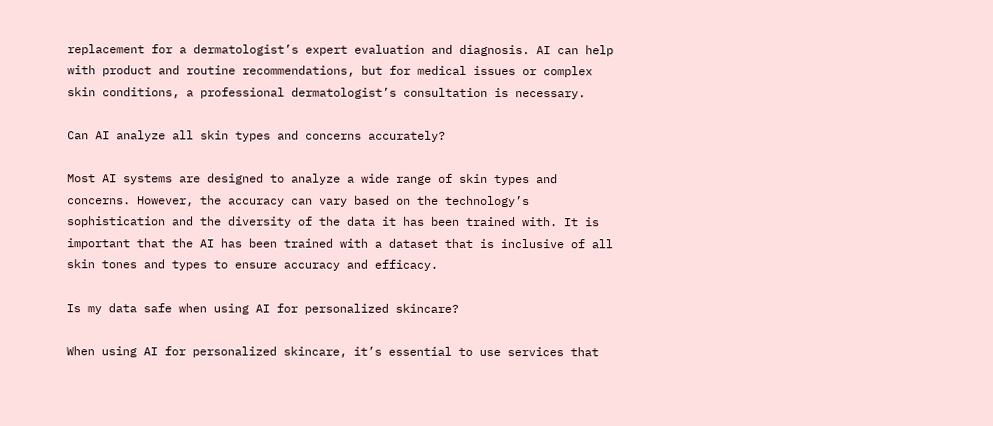replacement for a dermatologist’s expert evaluation and diagnosis. AI can help with product and routine recommendations, but for medical issues or complex skin conditions, a professional dermatologist’s consultation is necessary.

Can AI analyze all skin types and concerns accurately?

Most AI systems are designed to analyze a wide range of skin types and concerns. However, the accuracy can vary based on the technology’s sophistication and the diversity of the data it has been trained with. It is important that the AI has been trained with a dataset that is inclusive of all skin tones and types to ensure accuracy and efficacy.

Is my data safe when using AI for personalized skincare?

When using AI for personalized skincare, it’s essential to use services that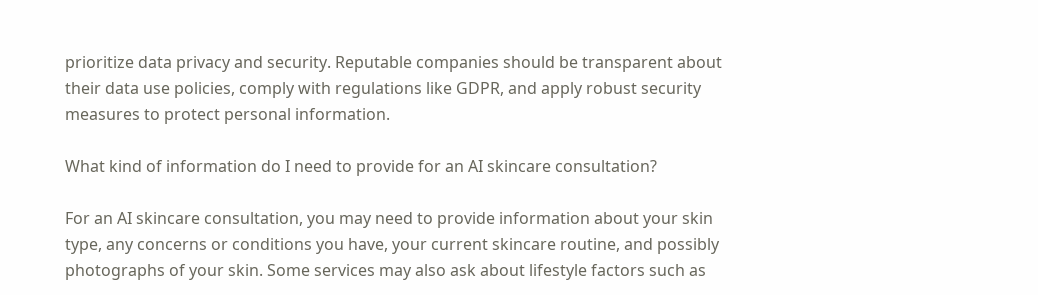prioritize data privacy and security. Reputable companies should be transparent about their data use policies, comply with regulations like GDPR, and apply robust security measures to protect personal information.

What kind of information do I need to provide for an AI skincare consultation?

For an AI skincare consultation, you may need to provide information about your skin type, any concerns or conditions you have, your current skincare routine, and possibly photographs of your skin. Some services may also ask about lifestyle factors such as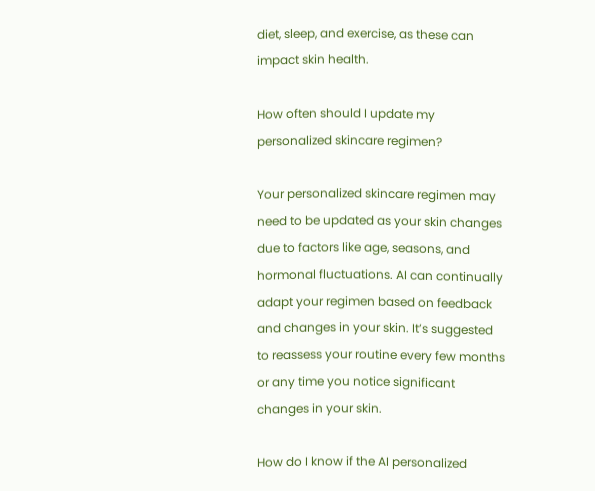diet, sleep, and exercise, as these can impact skin health.

How often should I update my personalized skincare regimen?

Your personalized skincare regimen may need to be updated as your skin changes due to factors like age, seasons, and hormonal fluctuations. AI can continually adapt your regimen based on feedback and changes in your skin. It’s suggested to reassess your routine every few months or any time you notice significant changes in your skin.

How do I know if the AI personalized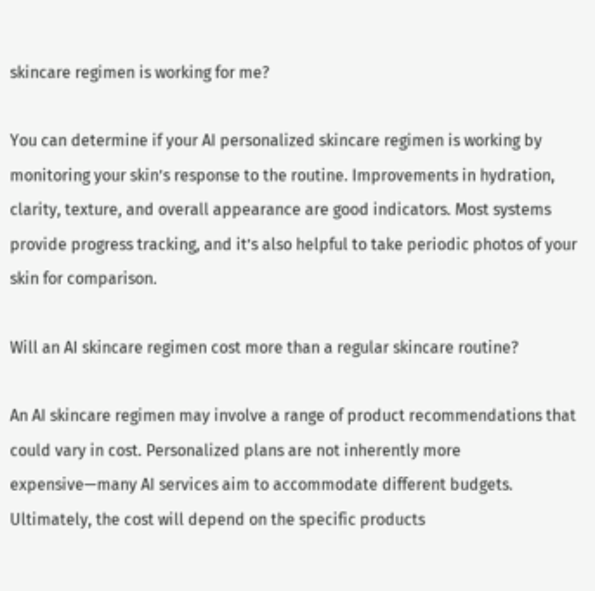skincare regimen is working for me?

You can determine if your AI personalized skincare regimen is working by monitoring your skin’s response to the routine. Improvements in hydration, clarity, texture, and overall appearance are good indicators. Most systems provide progress tracking, and it’s also helpful to take periodic photos of your skin for comparison.

Will an AI skincare regimen cost more than a regular skincare routine?

An AI skincare regimen may involve a range of product recommendations that could vary in cost. Personalized plans are not inherently more expensive—many AI services aim to accommodate different budgets. Ultimately, the cost will depend on the specific products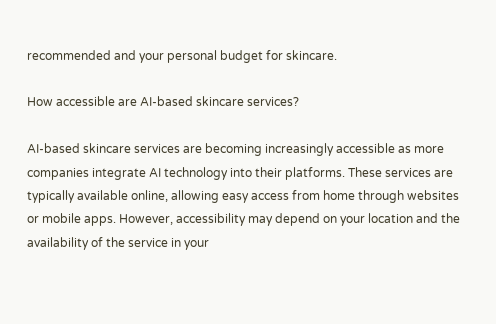recommended and your personal budget for skincare.

How accessible are AI-based skincare services?

AI-based skincare services are becoming increasingly accessible as more companies integrate AI technology into their platforms. These services are typically available online, allowing easy access from home through websites or mobile apps. However, accessibility may depend on your location and the availability of the service in your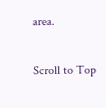area.

Scroll to Top